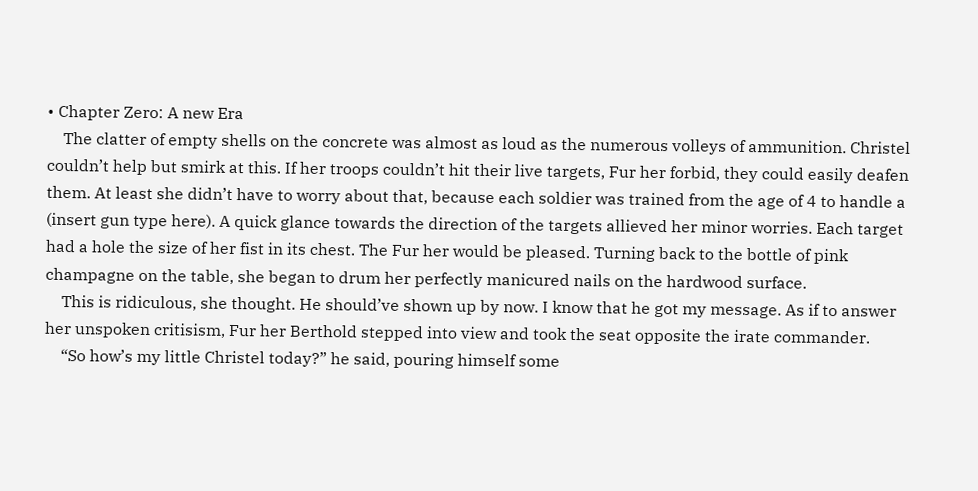• Chapter Zero: A new Era
    The clatter of empty shells on the concrete was almost as loud as the numerous volleys of ammunition. Christel couldn’t help but smirk at this. If her troops couldn’t hit their live targets, Fur her forbid, they could easily deafen them. At least she didn’t have to worry about that, because each soldier was trained from the age of 4 to handle a (insert gun type here). A quick glance towards the direction of the targets allieved her minor worries. Each target had a hole the size of her fist in its chest. The Fur her would be pleased. Turning back to the bottle of pink champagne on the table, she began to drum her perfectly manicured nails on the hardwood surface.
    This is ridiculous, she thought. He should’ve shown up by now. I know that he got my message. As if to answer her unspoken critisism, Fur her Berthold stepped into view and took the seat opposite the irate commander.
    “So how’s my little Christel today?” he said, pouring himself some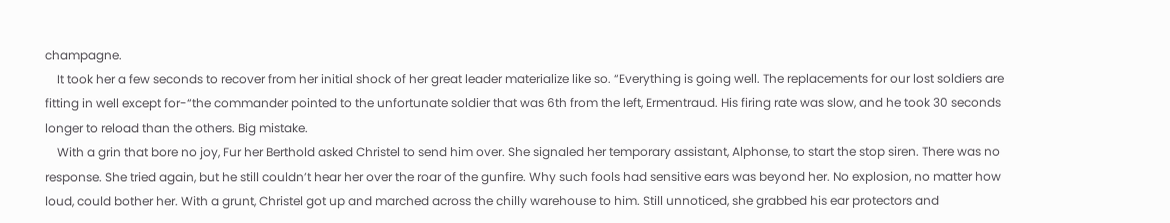champagne.
    It took her a few seconds to recover from her initial shock of her great leader materialize like so. “Everything is going well. The replacements for our lost soldiers are fitting in well except for-“the commander pointed to the unfortunate soldier that was 6th from the left, Ermentraud. His firing rate was slow, and he took 30 seconds longer to reload than the others. Big mistake.
    With a grin that bore no joy, Fur her Berthold asked Christel to send him over. She signaled her temporary assistant, Alphonse, to start the stop siren. There was no response. She tried again, but he still couldn’t hear her over the roar of the gunfire. Why such fools had sensitive ears was beyond her. No explosion, no matter how loud, could bother her. With a grunt, Christel got up and marched across the chilly warehouse to him. Still unnoticed, she grabbed his ear protectors and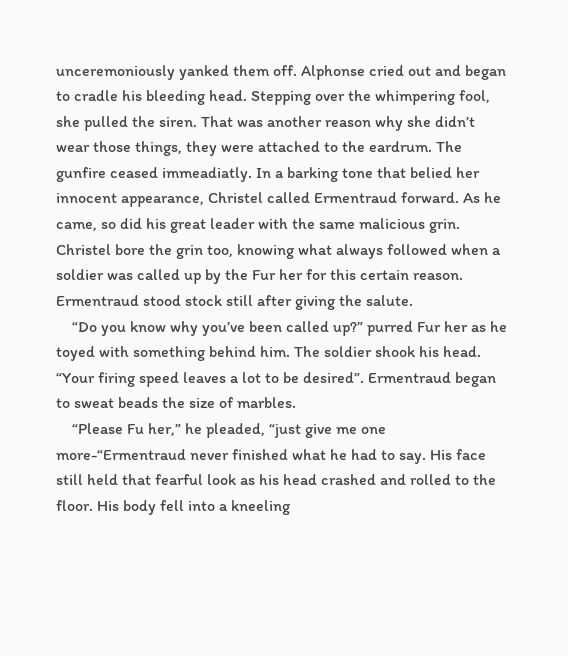unceremoniously yanked them off. Alphonse cried out and began to cradle his bleeding head. Stepping over the whimpering fool, she pulled the siren. That was another reason why she didn’t wear those things, they were attached to the eardrum. The gunfire ceased immeadiatly. In a barking tone that belied her innocent appearance, Christel called Ermentraud forward. As he came, so did his great leader with the same malicious grin. Christel bore the grin too, knowing what always followed when a soldier was called up by the Fur her for this certain reason. Ermentraud stood stock still after giving the salute.
    “Do you know why you’ve been called up?” purred Fur her as he toyed with something behind him. The soldier shook his head. “Your firing speed leaves a lot to be desired”. Ermentraud began to sweat beads the size of marbles.
    “Please Fu her,” he pleaded, “just give me one more-“Ermentraud never finished what he had to say. His face still held that fearful look as his head crashed and rolled to the floor. His body fell into a kneeling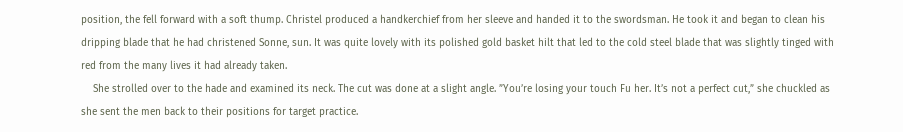position, the fell forward with a soft thump. Christel produced a handkerchief from her sleeve and handed it to the swordsman. He took it and began to clean his dripping blade that he had christened Sonne, sun. It was quite lovely with its polished gold basket hilt that led to the cold steel blade that was slightly tinged with red from the many lives it had already taken.
    She strolled over to the hade and examined its neck. The cut was done at a slight angle. ”You’re losing your touch Fu her. It’s not a perfect cut,” she chuckled as she sent the men back to their positions for target practice.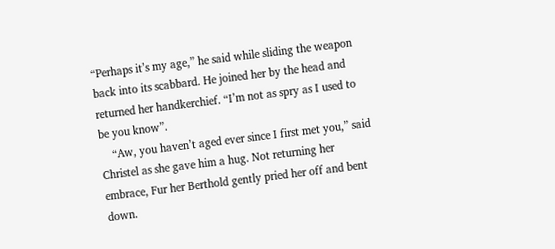“Perhaps it’s my age,” he said while sliding the weapon back into its scabbard. He joined her by the head and returned her handkerchief. “I’m not as spry as I used to be you know”.
    “Aw, you haven’t aged ever since I first met you,” said Christel as she gave him a hug. Not returning her embrace, Fur her Berthold gently pried her off and bent down.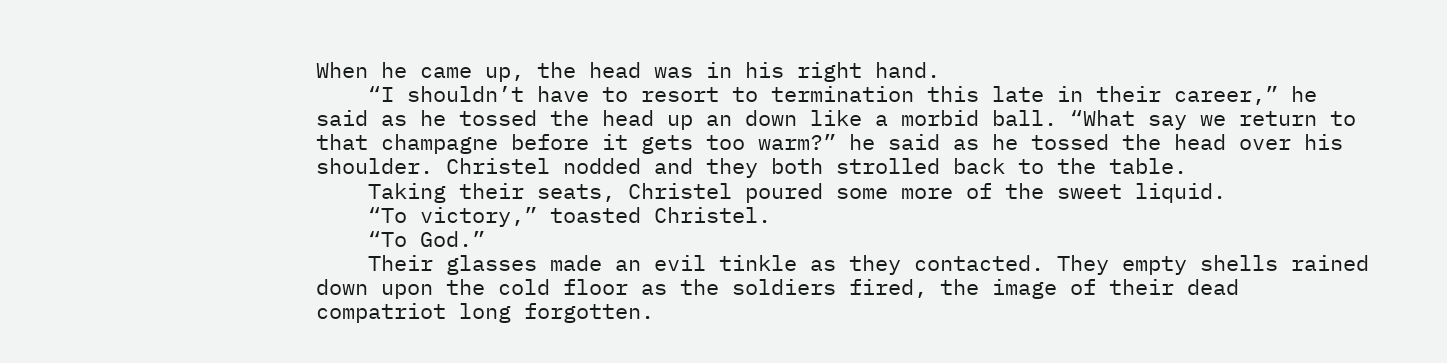When he came up, the head was in his right hand.
    “I shouldn’t have to resort to termination this late in their career,” he said as he tossed the head up an down like a morbid ball. “What say we return to that champagne before it gets too warm?” he said as he tossed the head over his shoulder. Christel nodded and they both strolled back to the table.
    Taking their seats, Christel poured some more of the sweet liquid.
    “To victory,” toasted Christel.
    “To God.”
    Their glasses made an evil tinkle as they contacted. They empty shells rained down upon the cold floor as the soldiers fired, the image of their dead compatriot long forgotten.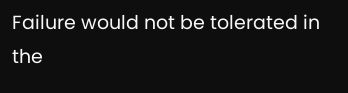Failure would not be tolerated in the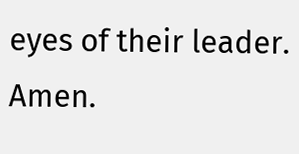eyes of their leader. Amen.